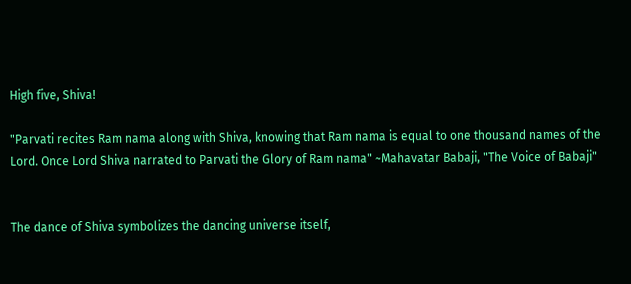High five, Shiva!

"Parvati recites Ram nama along with Shiva, knowing that Ram nama is equal to one thousand names of the Lord. Once Lord Shiva narrated to Parvati the Glory of Ram nama" ~Mahavatar Babaji, "The Voice of Babaji"


The dance of Shiva symbolizes the dancing universe itself,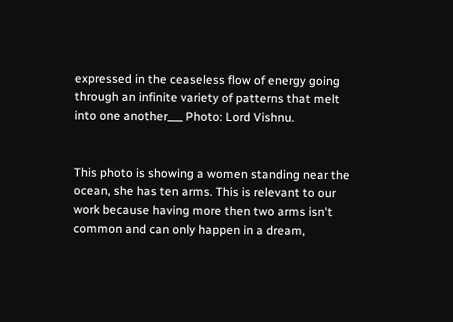expressed in the ceaseless flow of energy going through an infinite variety of patterns that melt into one another___ Photo: Lord Vishnu.


This photo is showing a women standing near the ocean, she has ten arms. This is relevant to our work because having more then two arms isn't common and can only happen in a dream,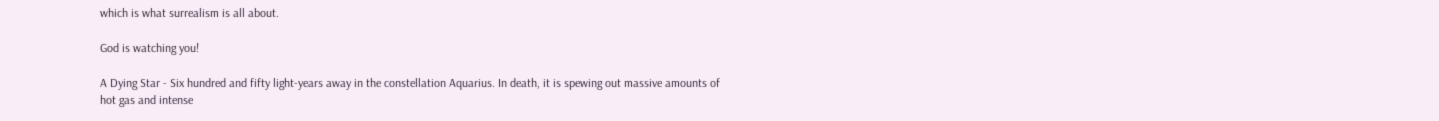which is what surrealism is all about.

God is watching you!

A Dying Star - Six hundred and fifty light-years away in the constellation Aquarius. In death, it is spewing out massive amounts of hot gas and intense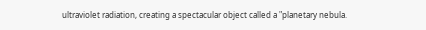ultraviolet radiation, creating a spectacular object called a "planetary nebula.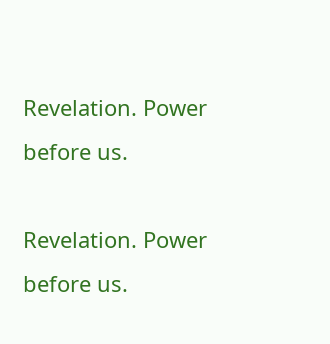Revelation. Power before us.

Revelation. Power before us.